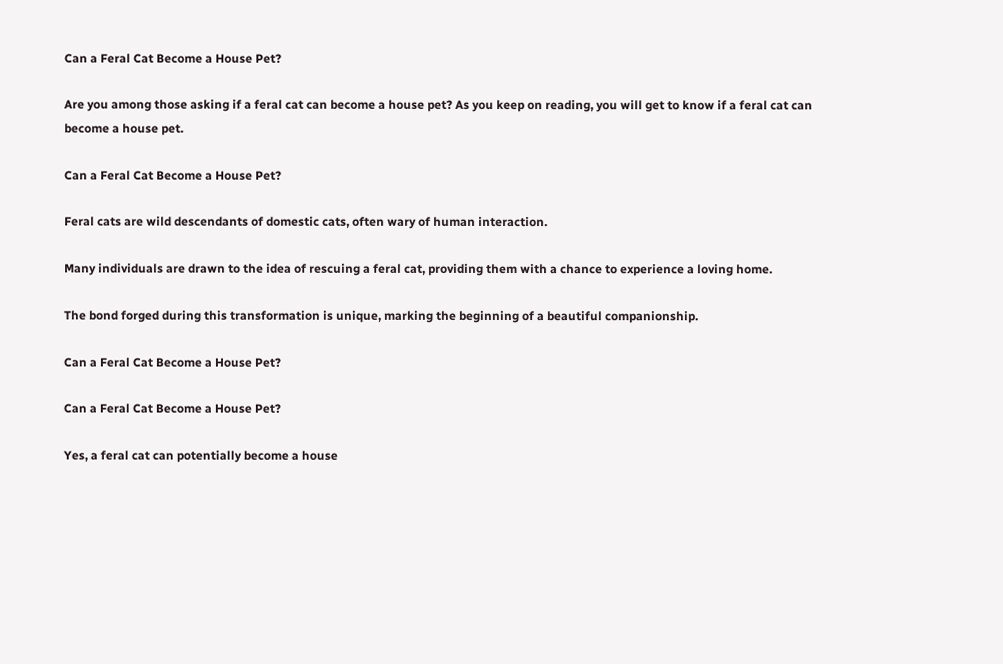Can a Feral Cat Become a House Pet?

Are you among those asking if a feral cat can become a house pet? As you keep on reading, you will get to know if a feral cat can become a house pet.

Can a Feral Cat Become a House Pet?

Feral cats are wild descendants of domestic cats, often wary of human interaction.

Many individuals are drawn to the idea of rescuing a feral cat, providing them with a chance to experience a loving home.

The bond forged during this transformation is unique, marking the beginning of a beautiful companionship.

Can a Feral Cat Become a House Pet?

Can a Feral Cat Become a House Pet?

Yes, a feral cat can potentially become a house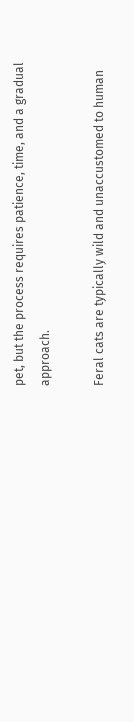pet, but the process requires patience, time, and a gradual approach.

Feral cats are typically wild and unaccustomed to human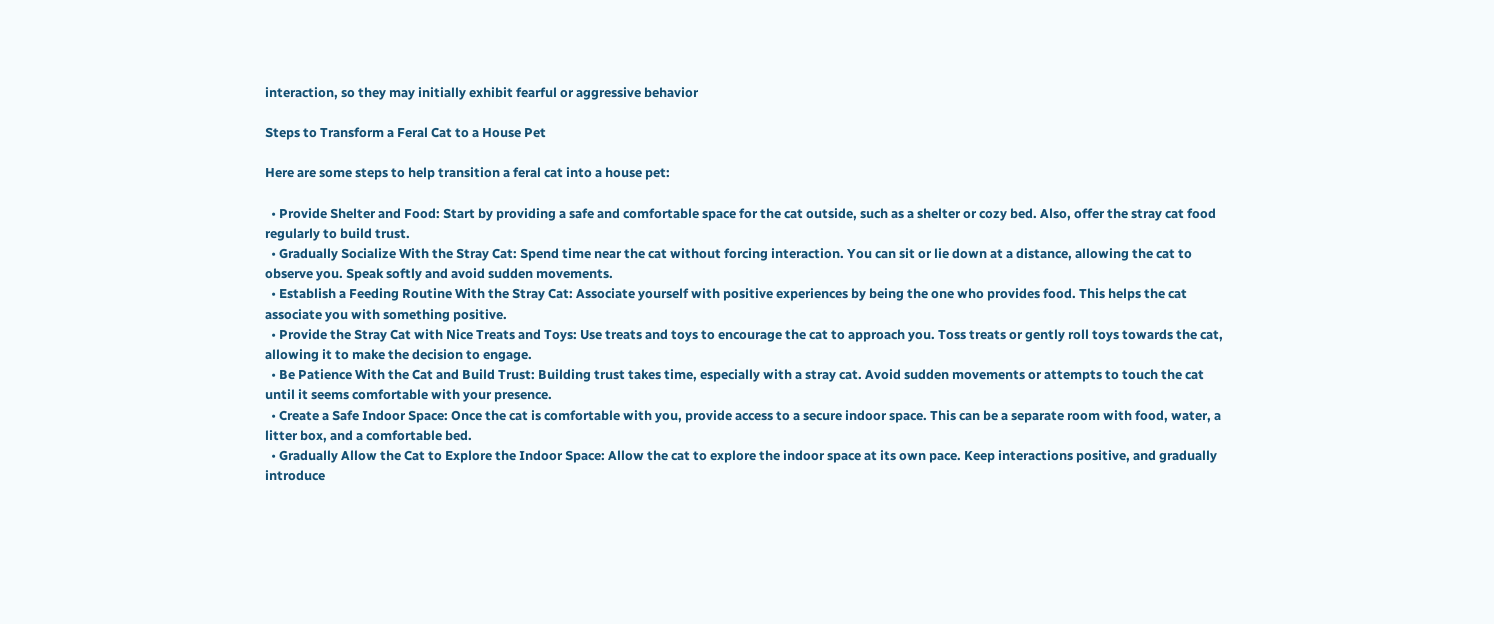interaction, so they may initially exhibit fearful or aggressive behavior

Steps to Transform a Feral Cat to a House Pet

Here are some steps to help transition a feral cat into a house pet:

  • Provide Shelter and Food: Start by providing a safe and comfortable space for the cat outside, such as a shelter or cozy bed. Also, offer the stray cat food regularly to build trust.
  • Gradually Socialize With the Stray Cat: Spend time near the cat without forcing interaction. You can sit or lie down at a distance, allowing the cat to observe you. Speak softly and avoid sudden movements.
  • Establish a Feeding Routine With the Stray Cat: Associate yourself with positive experiences by being the one who provides food. This helps the cat associate you with something positive.
  • Provide the Stray Cat with Nice Treats and Toys: Use treats and toys to encourage the cat to approach you. Toss treats or gently roll toys towards the cat, allowing it to make the decision to engage.
  • Be Patience With the Cat and Build Trust: Building trust takes time, especially with a stray cat. Avoid sudden movements or attempts to touch the cat until it seems comfortable with your presence.
  • Create a Safe Indoor Space: Once the cat is comfortable with you, provide access to a secure indoor space. This can be a separate room with food, water, a litter box, and a comfortable bed.
  • Gradually Allow the Cat to Explore the Indoor Space: Allow the cat to explore the indoor space at its own pace. Keep interactions positive, and gradually introduce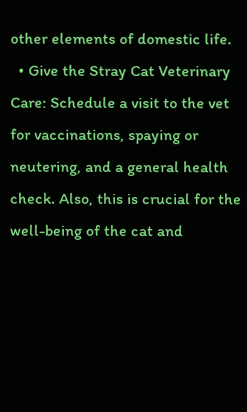other elements of domestic life.
  • Give the Stray Cat Veterinary Care: Schedule a visit to the vet for vaccinations, spaying or neutering, and a general health check. Also, this is crucial for the well-being of the cat and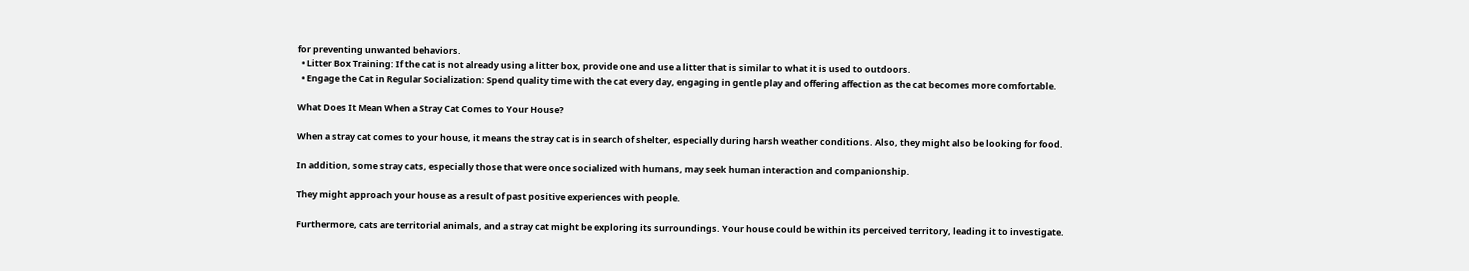for preventing unwanted behaviors.
  • Litter Box Training: If the cat is not already using a litter box, provide one and use a litter that is similar to what it is used to outdoors.
  • Engage the Cat in Regular Socialization: Spend quality time with the cat every day, engaging in gentle play and offering affection as the cat becomes more comfortable.

What Does It Mean When a Stray Cat Comes to Your House?

When a stray cat comes to your house, it means the stray cat is in search of shelter, especially during harsh weather conditions. Also, they might also be looking for food.

In addition, some stray cats, especially those that were once socialized with humans, may seek human interaction and companionship.

They might approach your house as a result of past positive experiences with people.

Furthermore, cats are territorial animals, and a stray cat might be exploring its surroundings. Your house could be within its perceived territory, leading it to investigate.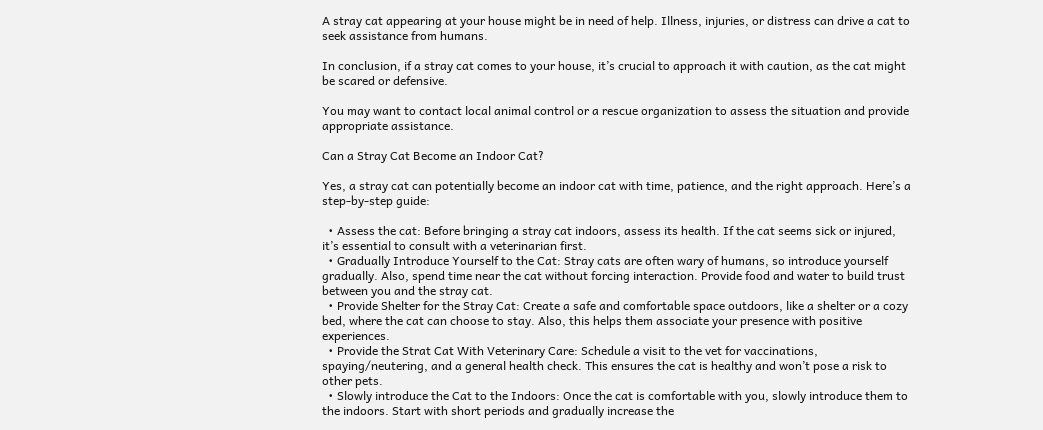A stray cat appearing at your house might be in need of help. Illness, injuries, or distress can drive a cat to seek assistance from humans.

In conclusion, if a stray cat comes to your house, it’s crucial to approach it with caution, as the cat might be scared or defensive.

You may want to contact local animal control or a rescue organization to assess the situation and provide appropriate assistance.

Can a Stray Cat Become an Indoor Cat?

Yes, a stray cat can potentially become an indoor cat with time, patience, and the right approach. Here’s a step-by-step guide:

  • Assess the cat: Before bringing a stray cat indoors, assess its health. If the cat seems sick or injured, it’s essential to consult with a veterinarian first.
  • Gradually Introduce Yourself to the Cat: Stray cats are often wary of humans, so introduce yourself gradually. Also, spend time near the cat without forcing interaction. Provide food and water to build trust between you and the stray cat.
  • Provide Shelter for the Stray Cat: Create a safe and comfortable space outdoors, like a shelter or a cozy bed, where the cat can choose to stay. Also, this helps them associate your presence with positive experiences.
  • Provide the Strat Cat With Veterinary Care: Schedule a visit to the vet for vaccinations, spaying/neutering, and a general health check. This ensures the cat is healthy and won’t pose a risk to other pets.
  • Slowly introduce the Cat to the Indoors: Once the cat is comfortable with you, slowly introduce them to the indoors. Start with short periods and gradually increase the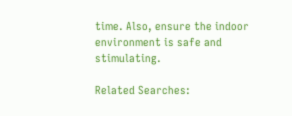time. Also, ensure the indoor environment is safe and stimulating.

Related Searches: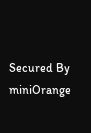Secured By miniOrange